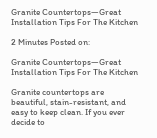Granite Countertops—Great Installation Tips For The Kitchen

2 Minutes Posted on:

Granite Countertops—Great Installation Tips For The Kitchen

Granite countertops are beautiful, stain-resistant, and easy to keep clean. If you ever decide to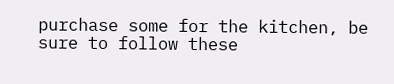purchase some for the kitchen, be sure to follow these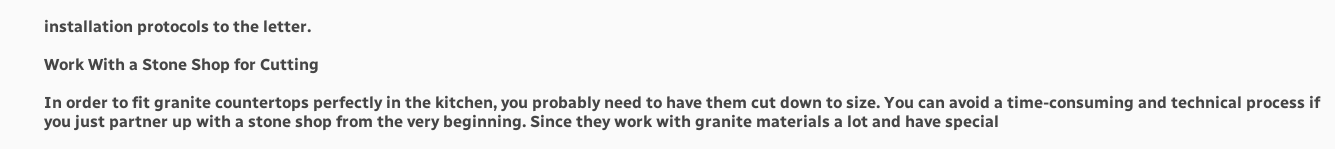installation protocols to the letter.

Work With a Stone Shop for Cutting

In order to fit granite countertops perfectly in the kitchen, you probably need to have them cut down to size. You can avoid a time-consuming and technical process if you just partner up with a stone shop from the very beginning. Since they work with granite materials a lot and have special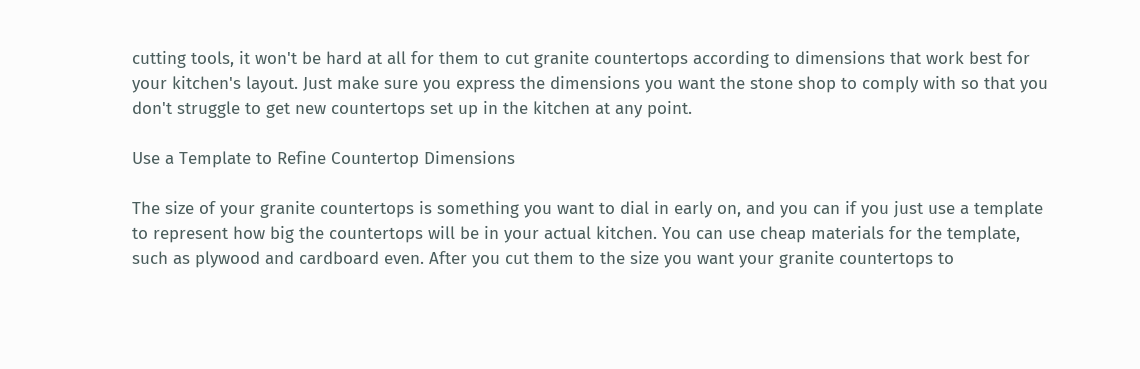cutting tools, it won't be hard at all for them to cut granite countertops according to dimensions that work best for your kitchen's layout. Just make sure you express the dimensions you want the stone shop to comply with so that you don't struggle to get new countertops set up in the kitchen at any point.

Use a Template to Refine Countertop Dimensions

The size of your granite countertops is something you want to dial in early on, and you can if you just use a template to represent how big the countertops will be in your actual kitchen. You can use cheap materials for the template, such as plywood and cardboard even. After you cut them to the size you want your granite countertops to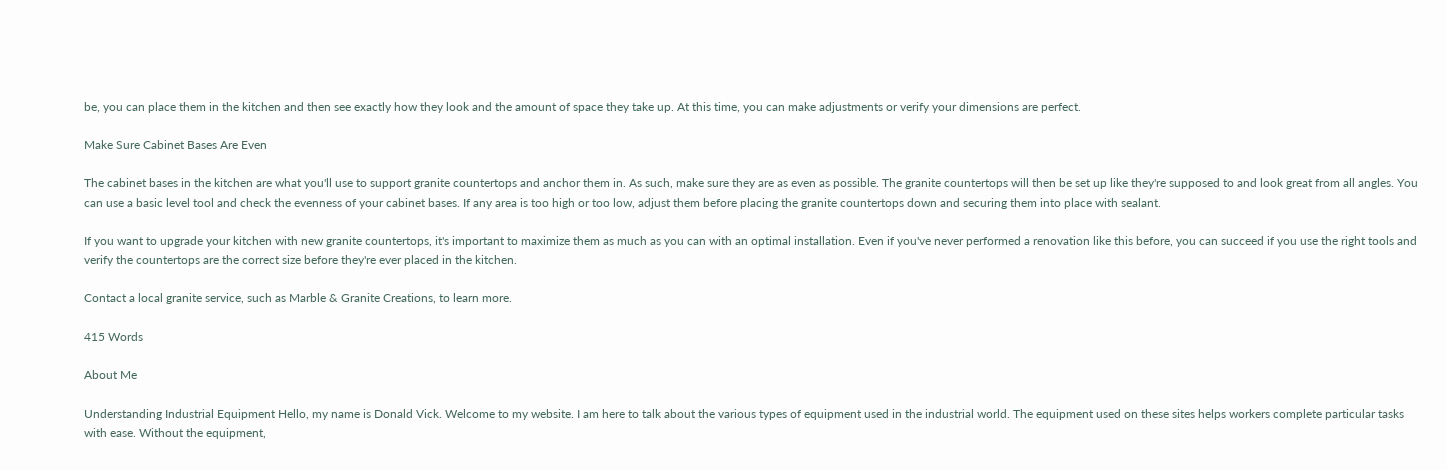be, you can place them in the kitchen and then see exactly how they look and the amount of space they take up. At this time, you can make adjustments or verify your dimensions are perfect.

Make Sure Cabinet Bases Are Even

The cabinet bases in the kitchen are what you'll use to support granite countertops and anchor them in. As such, make sure they are as even as possible. The granite countertops will then be set up like they're supposed to and look great from all angles. You can use a basic level tool and check the evenness of your cabinet bases. If any area is too high or too low, adjust them before placing the granite countertops down and securing them into place with sealant.

If you want to upgrade your kitchen with new granite countertops, it's important to maximize them as much as you can with an optimal installation. Even if you've never performed a renovation like this before, you can succeed if you use the right tools and verify the countertops are the correct size before they're ever placed in the kitchen.

Contact a local granite service, such as Marble & Granite Creations, to learn more.

415 Words

About Me

Understanding Industrial Equipment Hello, my name is Donald Vick. Welcome to my website. I am here to talk about the various types of equipment used in the industrial world. The equipment used on these sites helps workers complete particular tasks with ease. Without the equipment,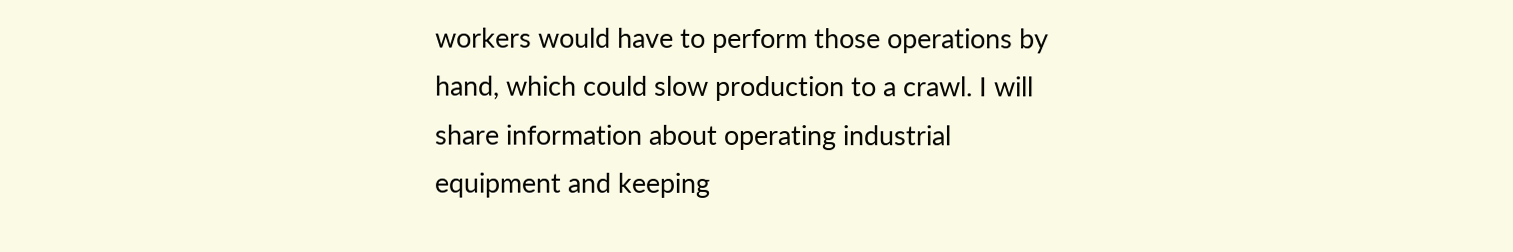workers would have to perform those operations by hand, which could slow production to a crawl. I will share information about operating industrial equipment and keeping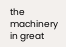the machinery in great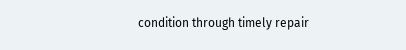condition through timely repair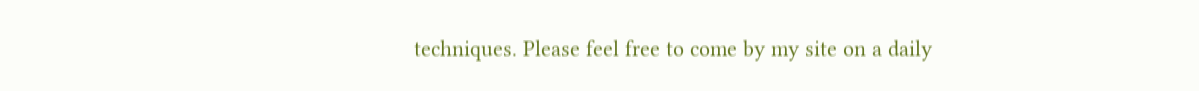techniques. Please feel free to come by my site on a daily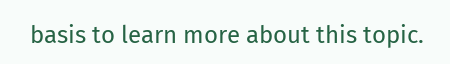basis to learn more about this topic.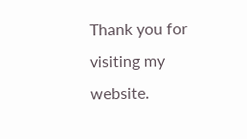Thank you for visiting my website.